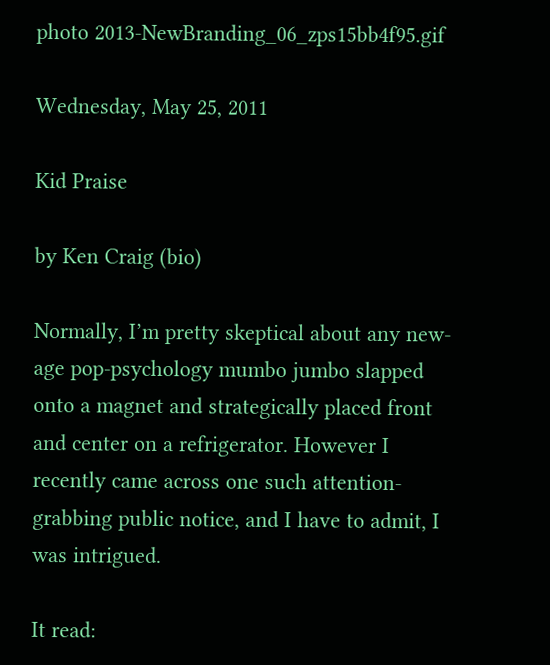photo 2013-NewBranding_06_zps15bb4f95.gif

Wednesday, May 25, 2011

Kid Praise

by Ken Craig (bio)

Normally, I’m pretty skeptical about any new-age pop-psychology mumbo jumbo slapped onto a magnet and strategically placed front and center on a refrigerator. However I recently came across one such attention-grabbing public notice, and I have to admit, I was intrigued.

It read: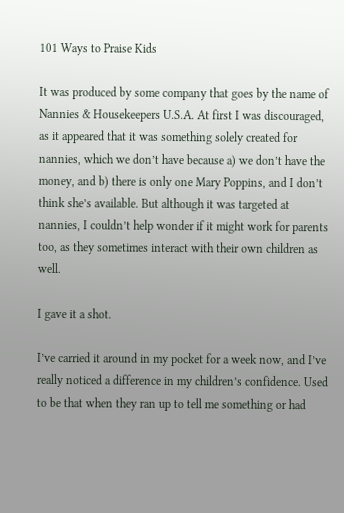101 Ways to Praise Kids

It was produced by some company that goes by the name of Nannies & Housekeepers U.S.A. At first I was discouraged, as it appeared that it was something solely created for nannies, which we don’t have because a) we don’t have the money, and b) there is only one Mary Poppins, and I don’t think she’s available. But although it was targeted at nannies, I couldn’t help wonder if it might work for parents too, as they sometimes interact with their own children as well.

I gave it a shot.

I’ve carried it around in my pocket for a week now, and I’ve really noticed a difference in my children’s confidence. Used to be that when they ran up to tell me something or had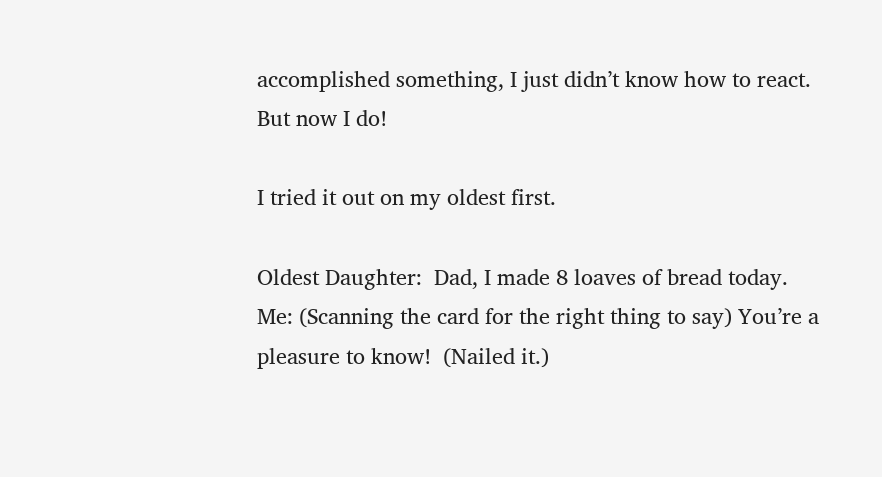accomplished something, I just didn’t know how to react. But now I do!

I tried it out on my oldest first.

Oldest Daughter:  Dad, I made 8 loaves of bread today.
Me: (Scanning the card for the right thing to say) You’re a pleasure to know!  (Nailed it.)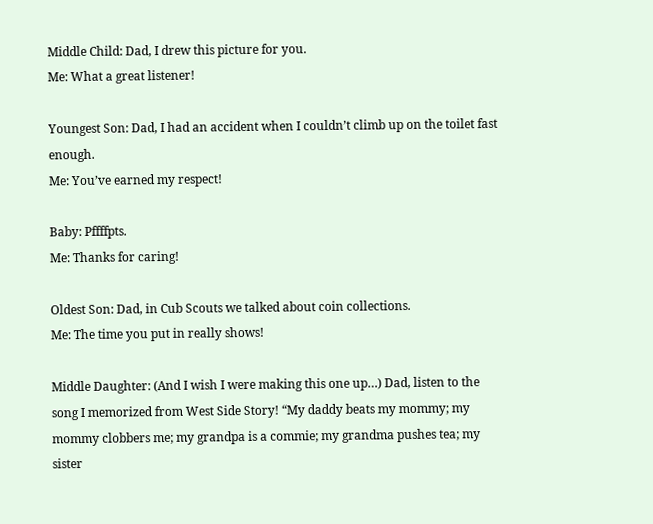Middle Child: Dad, I drew this picture for you.
Me: What a great listener!

Youngest Son: Dad, I had an accident when I couldn’t climb up on the toilet fast enough.
Me: You’ve earned my respect!

Baby: Pffffpts.
Me: Thanks for caring!

Oldest Son: Dad, in Cub Scouts we talked about coin collections.
Me: The time you put in really shows!

Middle Daughter: (And I wish I were making this one up…) Dad, listen to the song I memorized from West Side Story! “My daddy beats my mommy; my mommy clobbers me; my grandpa is a commie; my grandma pushes tea; my sister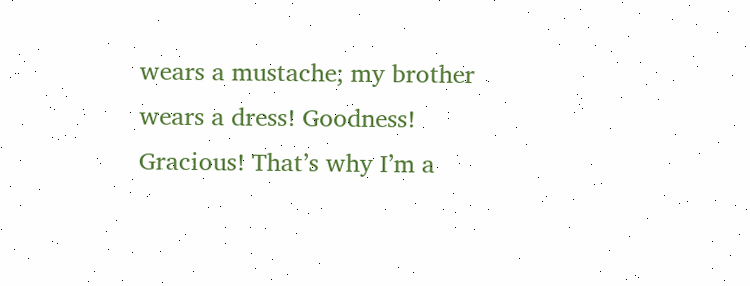wears a mustache; my brother wears a dress! Goodness! Gracious! That’s why I’m a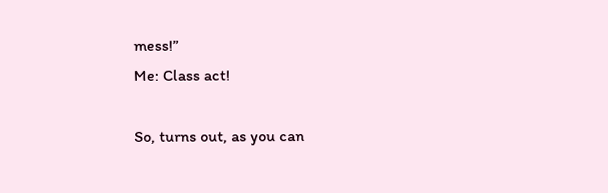mess!”
Me: Class act!

So, turns out, as you can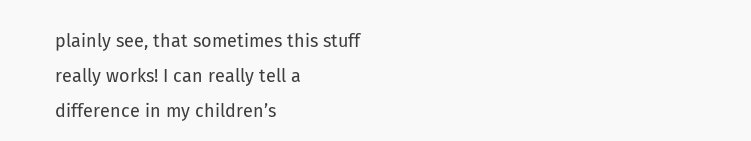plainly see, that sometimes this stuff really works! I can really tell a difference in my children’s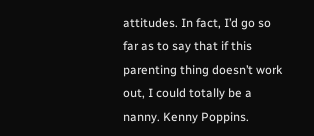attitudes. In fact, I’d go so far as to say that if this parenting thing doesn’t work out, I could totally be a nanny. Kenny Poppins.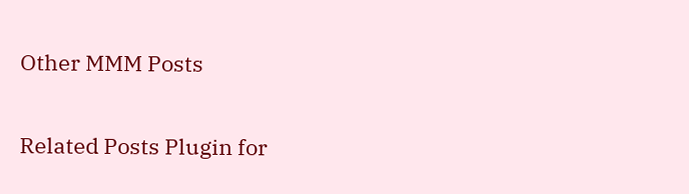Other MMM Posts

Related Posts Plugin for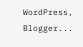WordPress, Blogger...